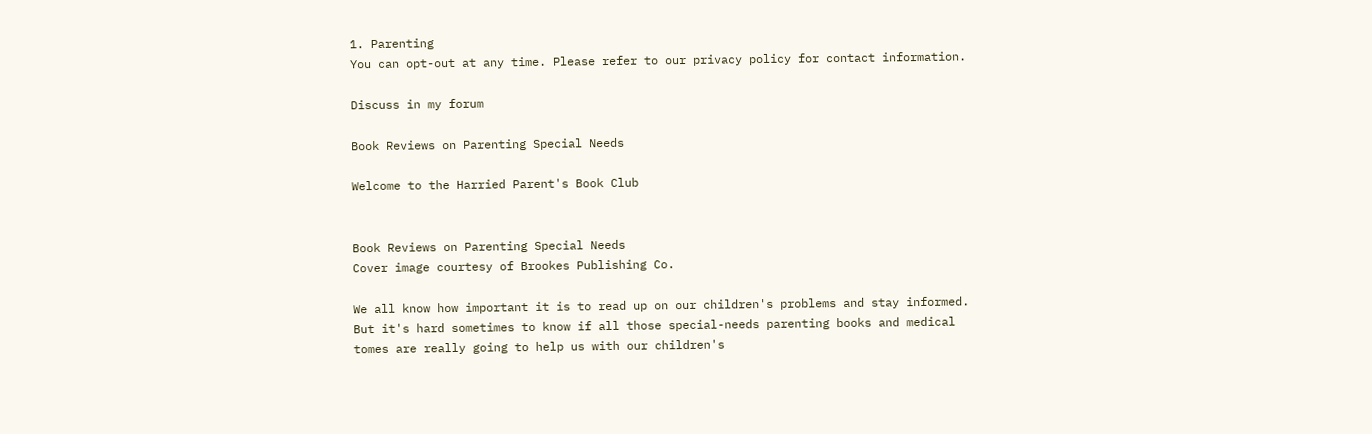1. Parenting
You can opt-out at any time. Please refer to our privacy policy for contact information.

Discuss in my forum

Book Reviews on Parenting Special Needs

Welcome to the Harried Parent's Book Club


Book Reviews on Parenting Special Needs
Cover image courtesy of Brookes Publishing Co.

We all know how important it is to read up on our children's problems and stay informed. But it's hard sometimes to know if all those special-needs parenting books and medical tomes are really going to help us with our children's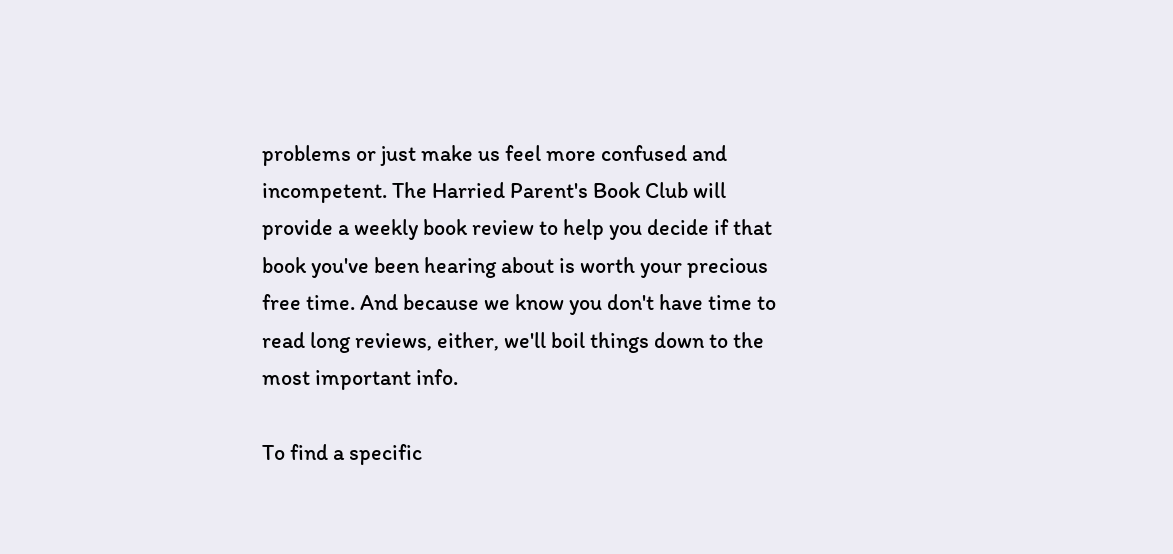problems or just make us feel more confused and incompetent. The Harried Parent's Book Club will provide a weekly book review to help you decide if that book you've been hearing about is worth your precious free time. And because we know you don't have time to read long reviews, either, we'll boil things down to the most important info.

To find a specific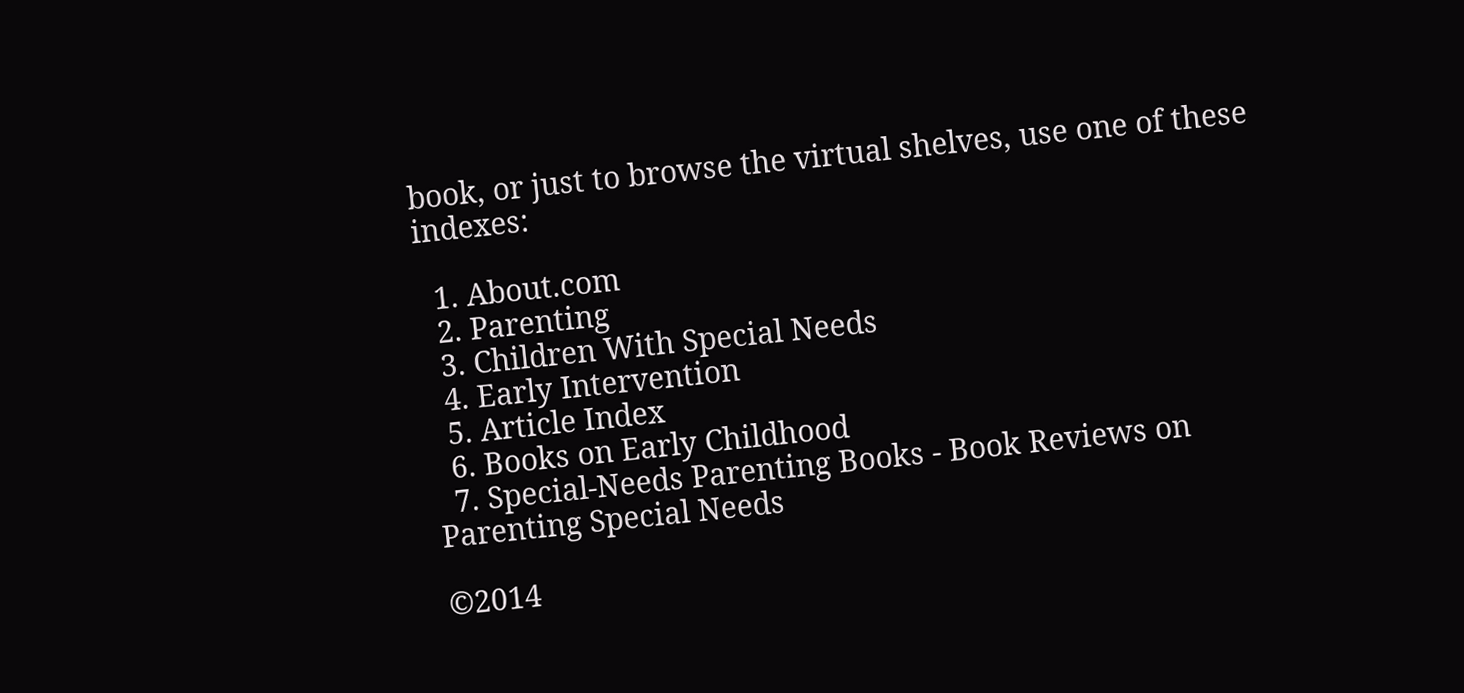book, or just to browse the virtual shelves, use one of these indexes:

  1. About.com
  2. Parenting
  3. Children With Special Needs
  4. Early Intervention
  5. Article Index
  6. Books on Early Childhood
  7. Special-Needs Parenting Books - Book Reviews on Parenting Special Needs

©2014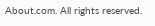About.com. All rights reserved.